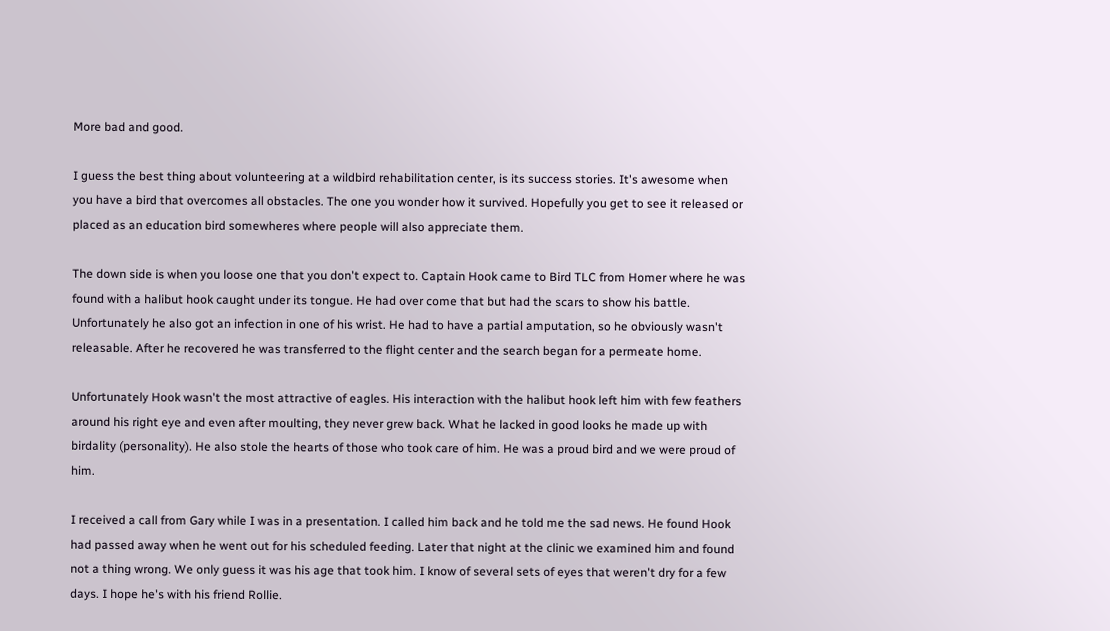More bad and good.

I guess the best thing about volunteering at a wildbird rehabilitation center, is its success stories. It's awesome when you have a bird that overcomes all obstacles. The one you wonder how it survived. Hopefully you get to see it released or placed as an education bird somewheres where people will also appreciate them.

The down side is when you loose one that you don't expect to. Captain Hook came to Bird TLC from Homer where he was found with a halibut hook caught under its tongue. He had over come that but had the scars to show his battle. Unfortunately he also got an infection in one of his wrist. He had to have a partial amputation, so he obviously wasn't releasable. After he recovered he was transferred to the flight center and the search began for a permeate home.

Unfortunately Hook wasn't the most attractive of eagles. His interaction with the halibut hook left him with few feathers around his right eye and even after moulting, they never grew back. What he lacked in good looks he made up with birdality (personality). He also stole the hearts of those who took care of him. He was a proud bird and we were proud of him.

I received a call from Gary while I was in a presentation. I called him back and he told me the sad news. He found Hook had passed away when he went out for his scheduled feeding. Later that night at the clinic we examined him and found not a thing wrong. We only guess it was his age that took him. I know of several sets of eyes that weren't dry for a few days. I hope he's with his friend Rollie.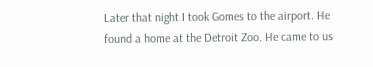Later that night I took Gomes to the airport. He found a home at the Detroit Zoo. He came to us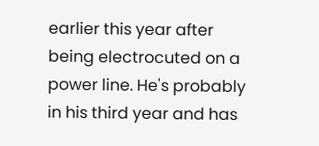earlier this year after being electrocuted on a power line. He's probably in his third year and has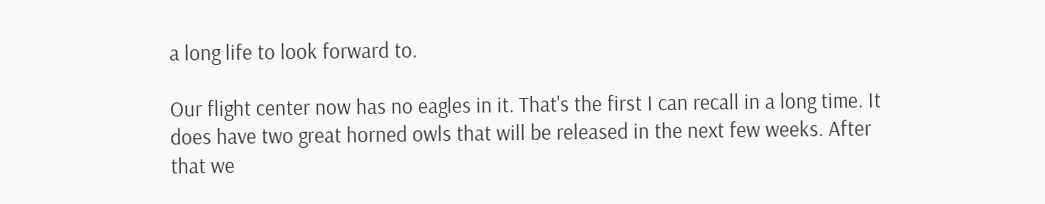a long life to look forward to.

Our flight center now has no eagles in it. That's the first I can recall in a long time. It does have two great horned owls that will be released in the next few weeks. After that we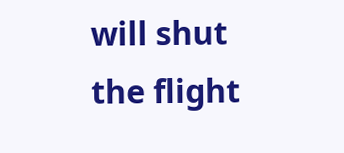will shut the flight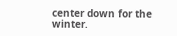center down for the winter.